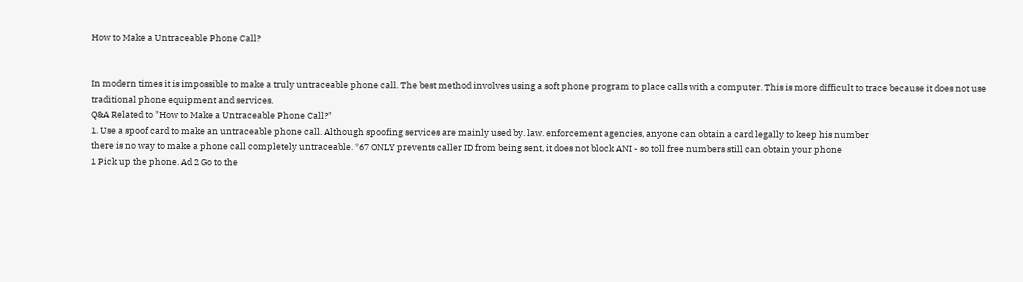How to Make a Untraceable Phone Call?


In modern times it is impossible to make a truly untraceable phone call. The best method involves using a soft phone program to place calls with a computer. This is more difficult to trace because it does not use traditional phone equipment and services.
Q&A Related to "How to Make a Untraceable Phone Call?"
1. Use a spoof card to make an untraceable phone call. Although spoofing services are mainly used by. law. enforcement agencies, anyone can obtain a card legally to keep his number
there is no way to make a phone call completely untraceable. *67 ONLY prevents caller ID from being sent, it does not block ANI - so toll free numbers still can obtain your phone
1 Pick up the phone. Ad 2 Go to the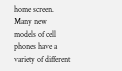home screen. Many new models of cell phones have a variety of different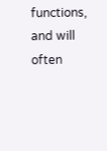functions, and will often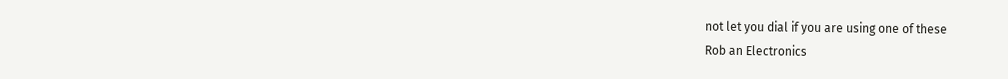not let you dial if you are using one of these
Rob an Electronics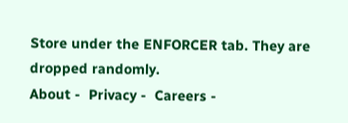Store under the ENFORCER tab. They are dropped randomly.
About -  Privacy -  Careers -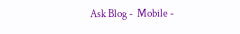Ask Blog -  Mobile -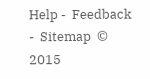Help -  Feedback  -  Sitemap  © 2015